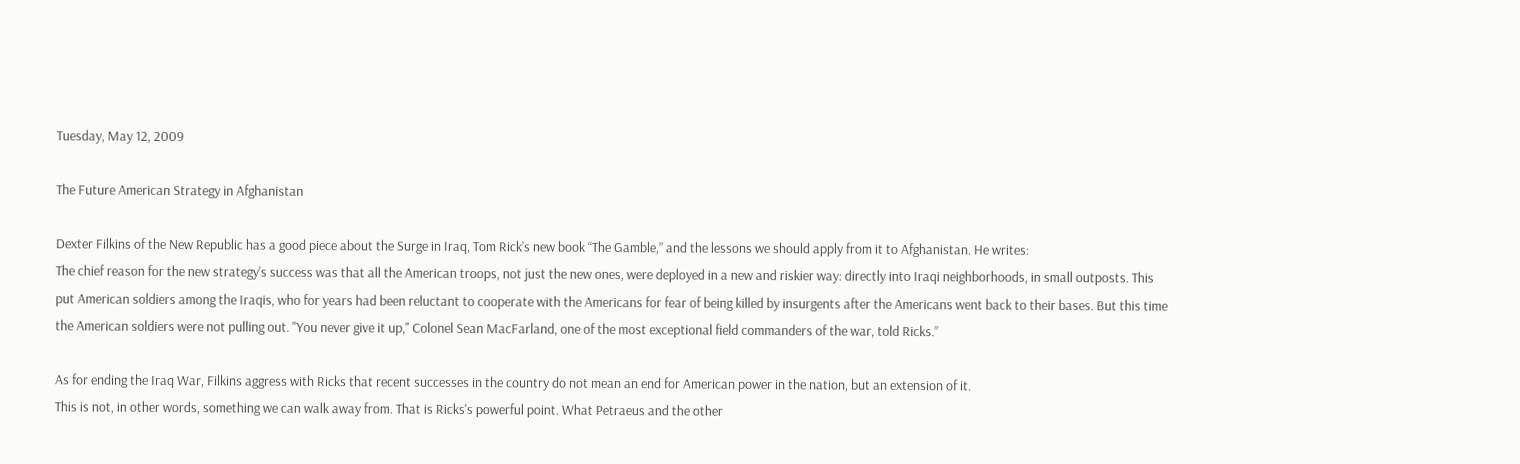Tuesday, May 12, 2009

The Future American Strategy in Afghanistan

Dexter Filkins of the New Republic has a good piece about the Surge in Iraq, Tom Rick’s new book “The Gamble,” and the lessons we should apply from it to Afghanistan. He writes:
The chief reason for the new strategy's success was that all the American troops, not just the new ones, were deployed in a new and riskier way: directly into Iraqi neighborhoods, in small outposts. This put American soldiers among the Iraqis, who for years had been reluctant to cooperate with the Americans for fear of being killed by insurgents after the Americans went back to their bases. But this time the American soldiers were not pulling out. "You never give it up," Colonel Sean MacFarland, one of the most exceptional field commanders of the war, told Ricks.”

As for ending the Iraq War, Filkins aggress with Ricks that recent successes in the country do not mean an end for American power in the nation, but an extension of it.
This is not, in other words, something we can walk away from. That is Ricks's powerful point. What Petraeus and the other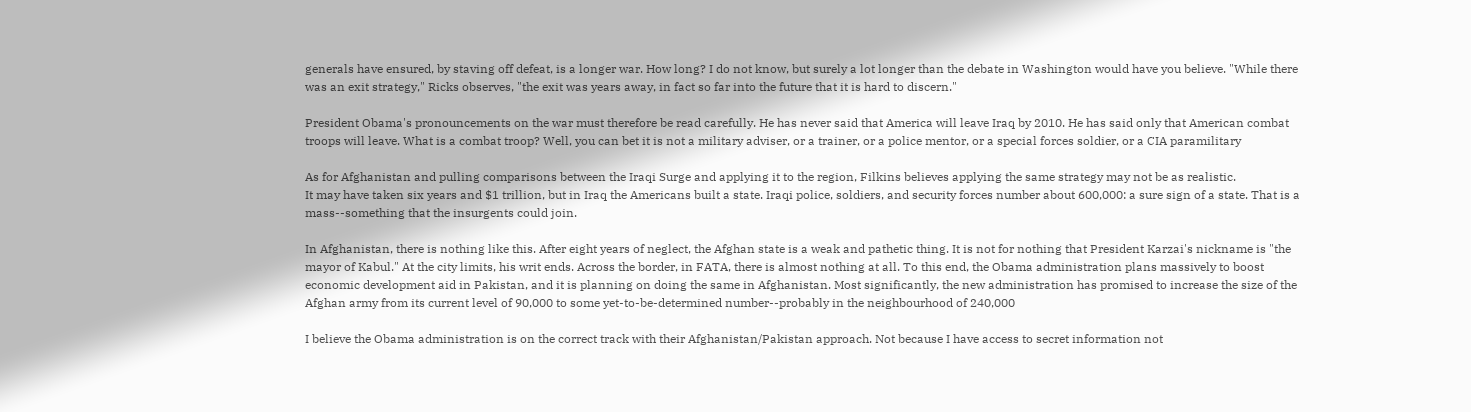generals have ensured, by staving off defeat, is a longer war. How long? I do not know, but surely a lot longer than the debate in Washington would have you believe. "While there was an exit strategy," Ricks observes, "the exit was years away, in fact so far into the future that it is hard to discern."

President Obama's pronouncements on the war must therefore be read carefully. He has never said that America will leave Iraq by 2010. He has said only that American combat troops will leave. What is a combat troop? Well, you can bet it is not a military adviser, or a trainer, or a police mentor, or a special forces soldier, or a CIA paramilitary

As for Afghanistan and pulling comparisons between the Iraqi Surge and applying it to the region, Filkins believes applying the same strategy may not be as realistic.
It may have taken six years and $1 trillion, but in Iraq the Americans built a state. Iraqi police, soldiers, and security forces number about 600,000: a sure sign of a state. That is a mass--something that the insurgents could join.

In Afghanistan, there is nothing like this. After eight years of neglect, the Afghan state is a weak and pathetic thing. It is not for nothing that President Karzai's nickname is "the mayor of Kabul." At the city limits, his writ ends. Across the border, in FATA, there is almost nothing at all. To this end, the Obama administration plans massively to boost economic development aid in Pakistan, and it is planning on doing the same in Afghanistan. Most significantly, the new administration has promised to increase the size of the Afghan army from its current level of 90,000 to some yet-to-be-determined number--probably in the neighbourhood of 240,000

I believe the Obama administration is on the correct track with their Afghanistan/Pakistan approach. Not because I have access to secret information not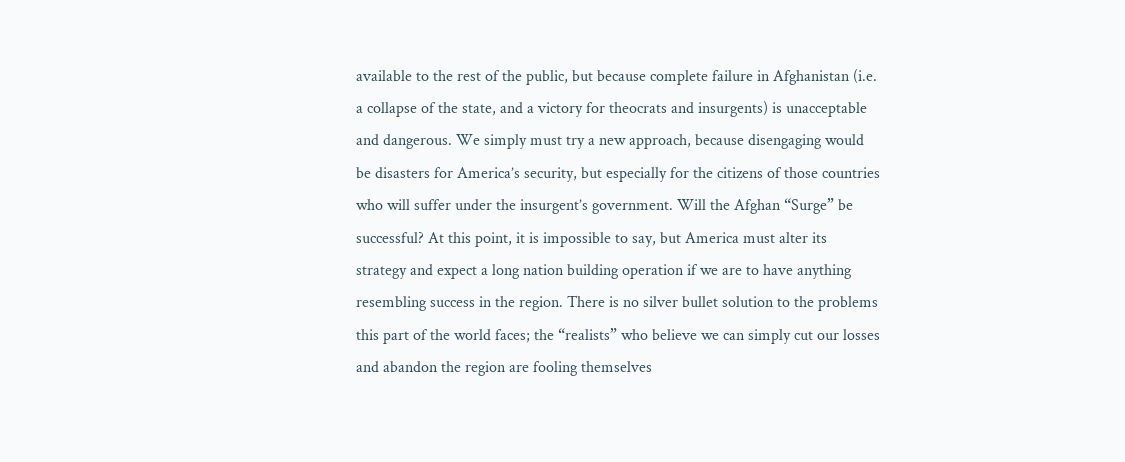available to the rest of the public, but because complete failure in Afghanistan (i.e. a collapse of the state, and a victory for theocrats and insurgents) is unacceptable and dangerous. We simply must try a new approach, because disengaging would be disasters for America’s security, but especially for the citizens of those countries who will suffer under the insurgent’s government. Will the Afghan “Surge” be successful? At this point, it is impossible to say, but America must alter its strategy and expect a long nation building operation if we are to have anything resembling success in the region. There is no silver bullet solution to the problems this part of the world faces; the “realists” who believe we can simply cut our losses and abandon the region are fooling themselves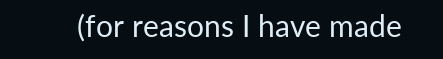(for reasons I have made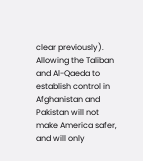clear previously). Allowing the Taliban and Al-Qaeda to establish control in Afghanistan and Pakistan will not make America safer, and will only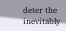deter the inevitably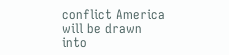conflict America will be drawn into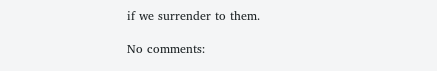if we surrender to them.

No comments: